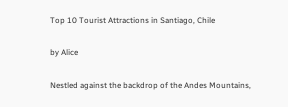Top 10 Tourist Attractions in Santiago, Chile

by Alice

Nestled against the backdrop of the Andes Mountains,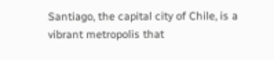Santiago, the capital city of Chile, is a vibrant metropolis that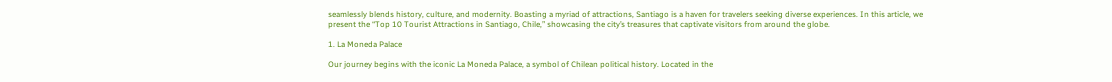seamlessly blends history, culture, and modernity. Boasting a myriad of attractions, Santiago is a haven for travelers seeking diverse experiences. In this article, we present the “Top 10 Tourist Attractions in Santiago, Chile,” showcasing the city’s treasures that captivate visitors from around the globe.

1. La Moneda Palace

Our journey begins with the iconic La Moneda Palace, a symbol of Chilean political history. Located in the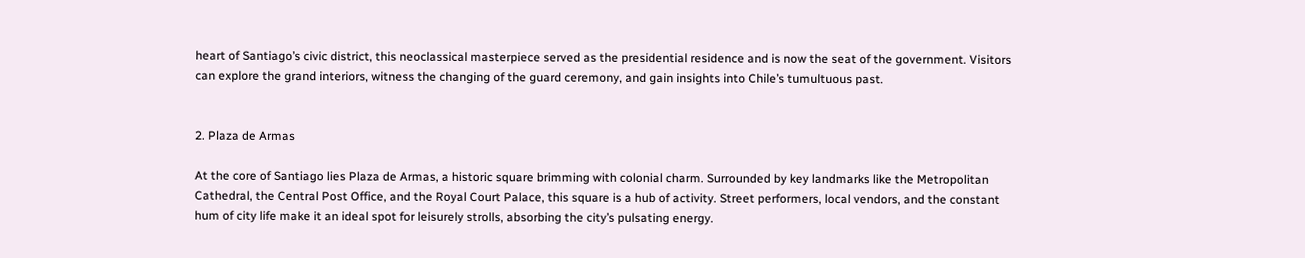heart of Santiago’s civic district, this neoclassical masterpiece served as the presidential residence and is now the seat of the government. Visitors can explore the grand interiors, witness the changing of the guard ceremony, and gain insights into Chile’s tumultuous past.


2. Plaza de Armas

At the core of Santiago lies Plaza de Armas, a historic square brimming with colonial charm. Surrounded by key landmarks like the Metropolitan Cathedral, the Central Post Office, and the Royal Court Palace, this square is a hub of activity. Street performers, local vendors, and the constant hum of city life make it an ideal spot for leisurely strolls, absorbing the city’s pulsating energy.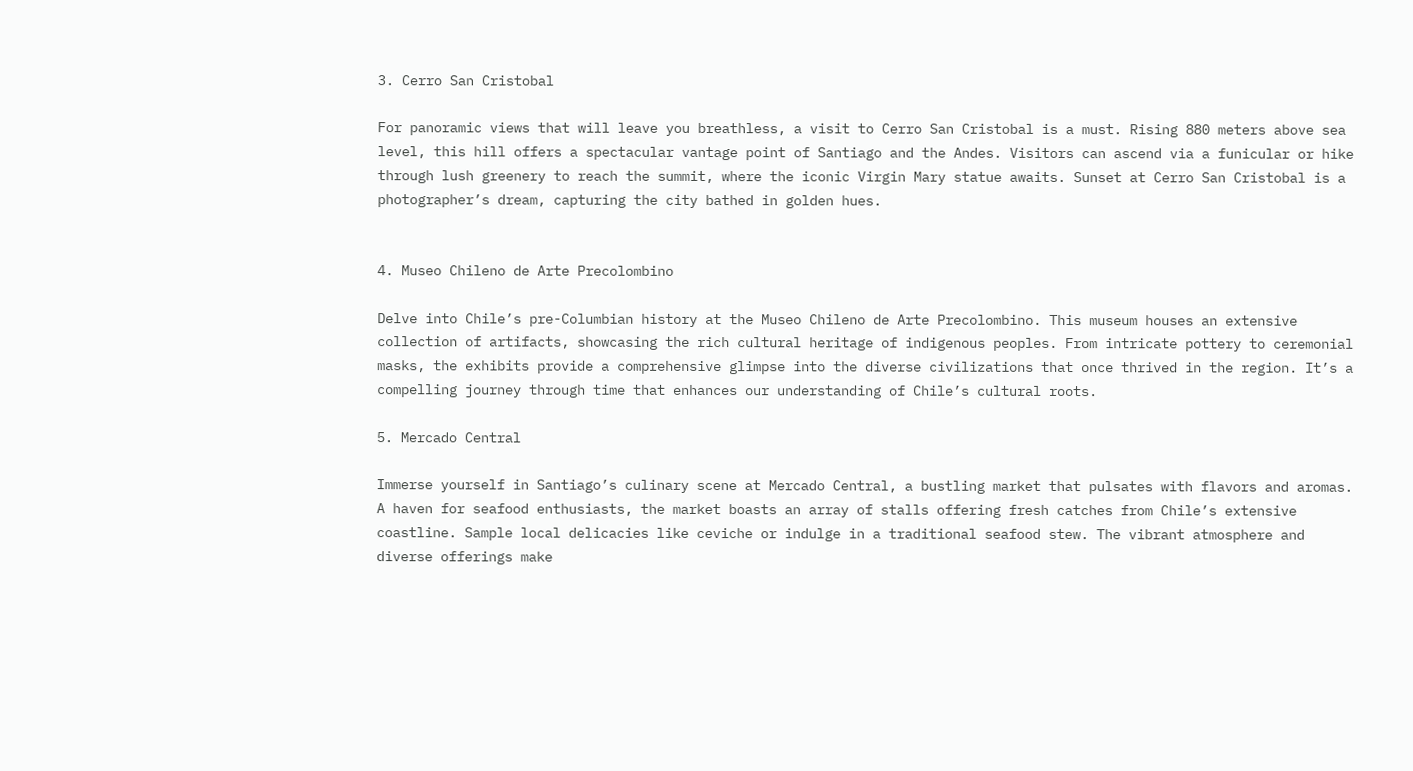3. Cerro San Cristobal

For panoramic views that will leave you breathless, a visit to Cerro San Cristobal is a must. Rising 880 meters above sea level, this hill offers a spectacular vantage point of Santiago and the Andes. Visitors can ascend via a funicular or hike through lush greenery to reach the summit, where the iconic Virgin Mary statue awaits. Sunset at Cerro San Cristobal is a photographer’s dream, capturing the city bathed in golden hues.


4. Museo Chileno de Arte Precolombino

Delve into Chile’s pre-Columbian history at the Museo Chileno de Arte Precolombino. This museum houses an extensive collection of artifacts, showcasing the rich cultural heritage of indigenous peoples. From intricate pottery to ceremonial masks, the exhibits provide a comprehensive glimpse into the diverse civilizations that once thrived in the region. It’s a compelling journey through time that enhances our understanding of Chile’s cultural roots.

5. Mercado Central

Immerse yourself in Santiago’s culinary scene at Mercado Central, a bustling market that pulsates with flavors and aromas. A haven for seafood enthusiasts, the market boasts an array of stalls offering fresh catches from Chile’s extensive coastline. Sample local delicacies like ceviche or indulge in a traditional seafood stew. The vibrant atmosphere and diverse offerings make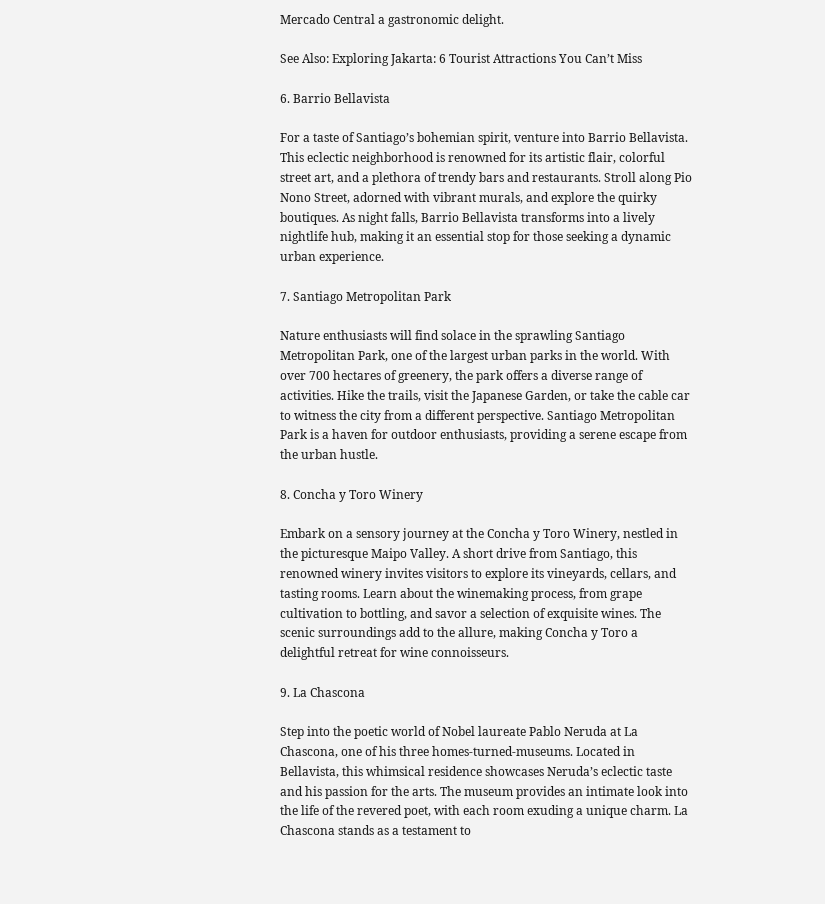Mercado Central a gastronomic delight.

See Also: Exploring Jakarta: 6 Tourist Attractions You Can’t Miss

6. Barrio Bellavista

For a taste of Santiago’s bohemian spirit, venture into Barrio Bellavista. This eclectic neighborhood is renowned for its artistic flair, colorful street art, and a plethora of trendy bars and restaurants. Stroll along Pio Nono Street, adorned with vibrant murals, and explore the quirky boutiques. As night falls, Barrio Bellavista transforms into a lively nightlife hub, making it an essential stop for those seeking a dynamic urban experience.

7. Santiago Metropolitan Park

Nature enthusiasts will find solace in the sprawling Santiago Metropolitan Park, one of the largest urban parks in the world. With over 700 hectares of greenery, the park offers a diverse range of activities. Hike the trails, visit the Japanese Garden, or take the cable car to witness the city from a different perspective. Santiago Metropolitan Park is a haven for outdoor enthusiasts, providing a serene escape from the urban hustle.

8. Concha y Toro Winery

Embark on a sensory journey at the Concha y Toro Winery, nestled in the picturesque Maipo Valley. A short drive from Santiago, this renowned winery invites visitors to explore its vineyards, cellars, and tasting rooms. Learn about the winemaking process, from grape cultivation to bottling, and savor a selection of exquisite wines. The scenic surroundings add to the allure, making Concha y Toro a delightful retreat for wine connoisseurs.

9. La Chascona

Step into the poetic world of Nobel laureate Pablo Neruda at La Chascona, one of his three homes-turned-museums. Located in Bellavista, this whimsical residence showcases Neruda’s eclectic taste and his passion for the arts. The museum provides an intimate look into the life of the revered poet, with each room exuding a unique charm. La Chascona stands as a testament to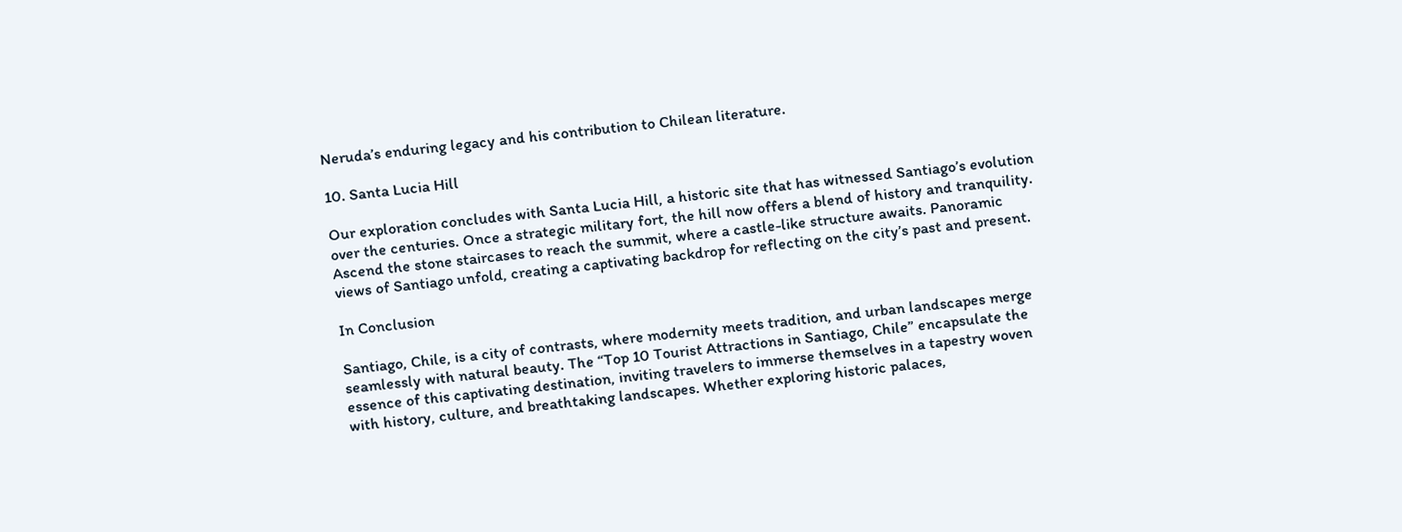Neruda’s enduring legacy and his contribution to Chilean literature.

10. Santa Lucia Hill

Our exploration concludes with Santa Lucia Hill, a historic site that has witnessed Santiago’s evolution over the centuries. Once a strategic military fort, the hill now offers a blend of history and tranquility. Ascend the stone staircases to reach the summit, where a castle-like structure awaits. Panoramic views of Santiago unfold, creating a captivating backdrop for reflecting on the city’s past and present.

In Conclusion

Santiago, Chile, is a city of contrasts, where modernity meets tradition, and urban landscapes merge seamlessly with natural beauty. The “Top 10 Tourist Attractions in Santiago, Chile” encapsulate the essence of this captivating destination, inviting travelers to immerse themselves in a tapestry woven with history, culture, and breathtaking landscapes. Whether exploring historic palaces,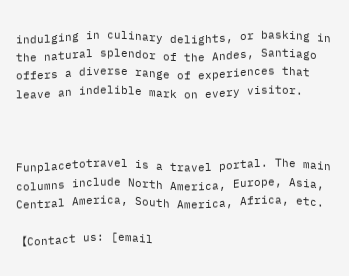indulging in culinary delights, or basking in the natural splendor of the Andes, Santiago offers a diverse range of experiences that leave an indelible mark on every visitor.



Funplacetotravel is a travel portal. The main columns include North America, Europe, Asia, Central America, South America, Africa, etc.

【Contact us: [email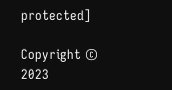protected]

Copyright © 2023